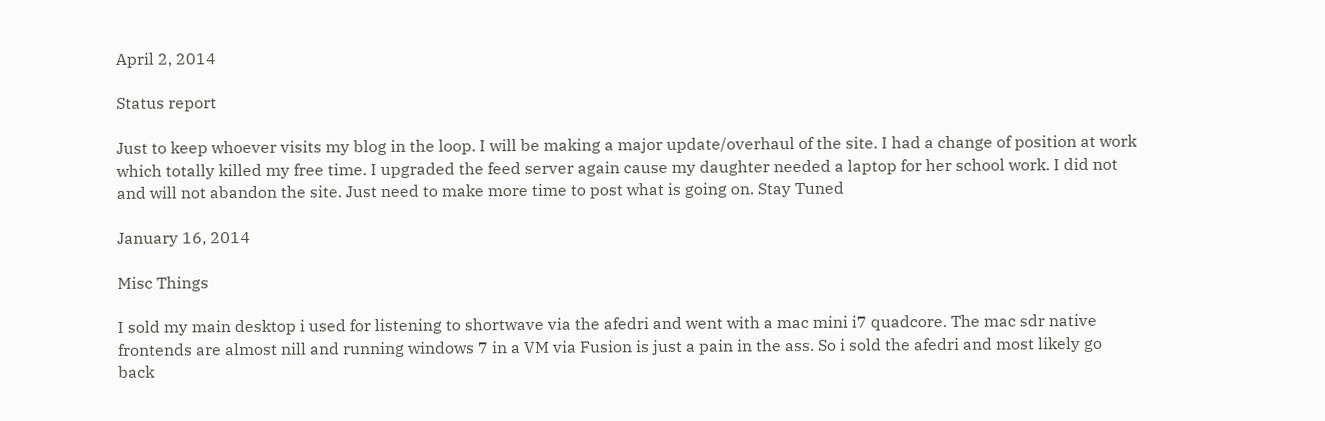April 2, 2014

Status report

Just to keep whoever visits my blog in the loop. I will be making a major update/overhaul of the site. I had a change of position at work which totally killed my free time. I upgraded the feed server again cause my daughter needed a laptop for her school work. I did not and will not abandon the site. Just need to make more time to post what is going on. Stay Tuned

January 16, 2014

Misc Things

I sold my main desktop i used for listening to shortwave via the afedri and went with a mac mini i7 quadcore. The mac sdr native frontends are almost nill and running windows 7 in a VM via Fusion is just a pain in the ass. So i sold the afedri and most likely go back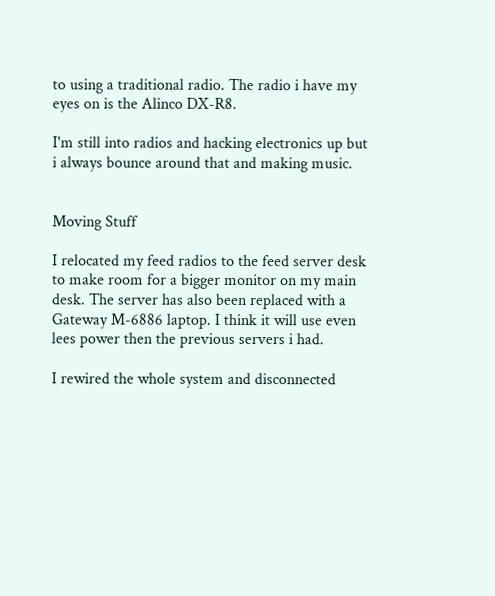to using a traditional radio. The radio i have my eyes on is the Alinco DX-R8.

I'm still into radios and hacking electronics up but i always bounce around that and making music.


Moving Stuff

I relocated my feed radios to the feed server desk to make room for a bigger monitor on my main desk. The server has also been replaced with a Gateway M-6886 laptop. I think it will use even lees power then the previous servers i had.

I rewired the whole system and disconnected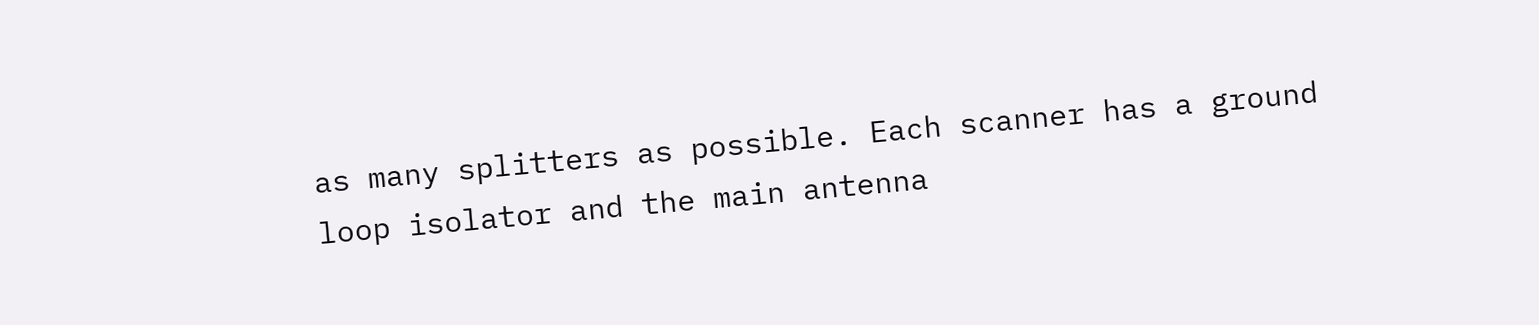as many splitters as possible. Each scanner has a ground loop isolator and the main antenna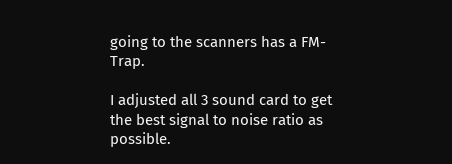going to the scanners has a FM-Trap.

I adjusted all 3 sound card to get the best signal to noise ratio as possible.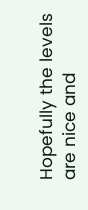Hopefully the levels are nice and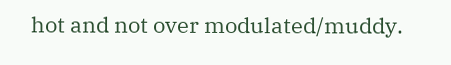hot and not over modulated/muddy.